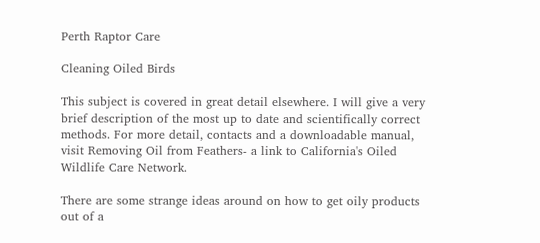Perth Raptor Care

Cleaning Oiled Birds

This subject is covered in great detail elsewhere. I will give a very brief description of the most up to date and scientifically correct methods. For more detail, contacts and a downloadable manual, visit Removing Oil from Feathers- a link to California's Oiled Wildlife Care Network.

There are some strange ideas around on how to get oily products out of a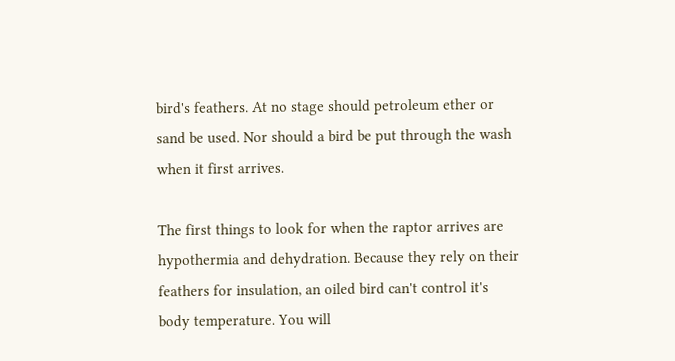bird's feathers. At no stage should petroleum ether or sand be used. Nor should a bird be put through the wash when it first arrives.

The first things to look for when the raptor arrives are hypothermia and dehydration. Because they rely on their feathers for insulation, an oiled bird can't control it's body temperature. You will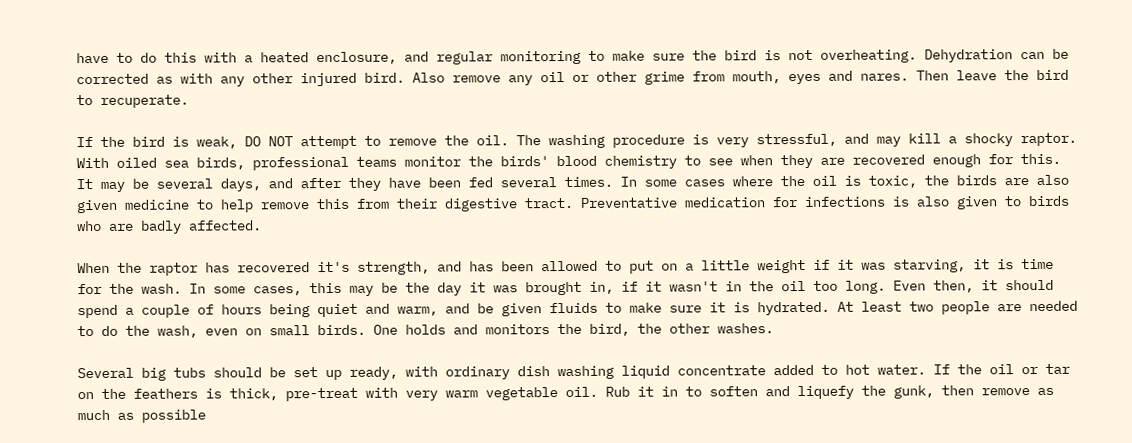have to do this with a heated enclosure, and regular monitoring to make sure the bird is not overheating. Dehydration can be corrected as with any other injured bird. Also remove any oil or other grime from mouth, eyes and nares. Then leave the bird to recuperate.

If the bird is weak, DO NOT attempt to remove the oil. The washing procedure is very stressful, and may kill a shocky raptor. With oiled sea birds, professional teams monitor the birds' blood chemistry to see when they are recovered enough for this. It may be several days, and after they have been fed several times. In some cases where the oil is toxic, the birds are also given medicine to help remove this from their digestive tract. Preventative medication for infections is also given to birds who are badly affected.

When the raptor has recovered it's strength, and has been allowed to put on a little weight if it was starving, it is time for the wash. In some cases, this may be the day it was brought in, if it wasn't in the oil too long. Even then, it should spend a couple of hours being quiet and warm, and be given fluids to make sure it is hydrated. At least two people are needed to do the wash, even on small birds. One holds and monitors the bird, the other washes.

Several big tubs should be set up ready, with ordinary dish washing liquid concentrate added to hot water. If the oil or tar on the feathers is thick, pre-treat with very warm vegetable oil. Rub it in to soften and liquefy the gunk, then remove as much as possible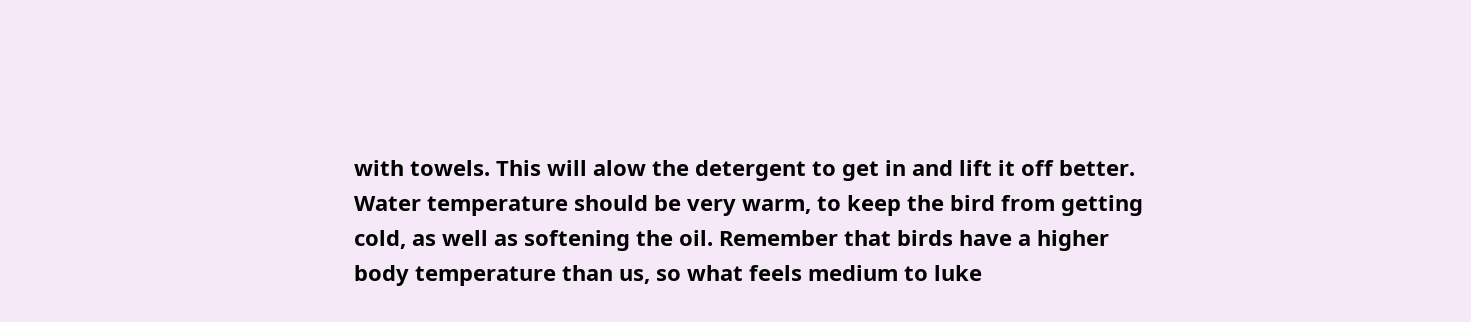with towels. This will alow the detergent to get in and lift it off better. Water temperature should be very warm, to keep the bird from getting cold, as well as softening the oil. Remember that birds have a higher body temperature than us, so what feels medium to luke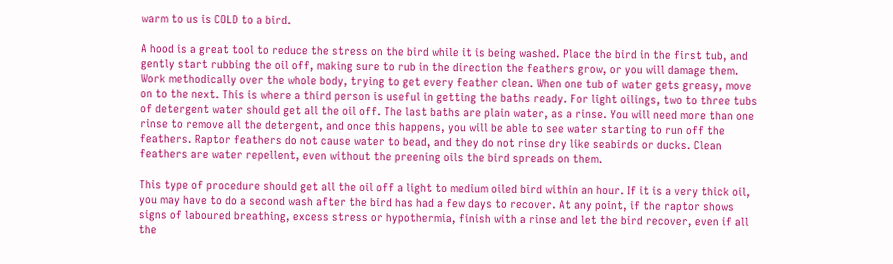warm to us is COLD to a bird.

A hood is a great tool to reduce the stress on the bird while it is being washed. Place the bird in the first tub, and gently start rubbing the oil off, making sure to rub in the direction the feathers grow, or you will damage them. Work methodically over the whole body, trying to get every feather clean. When one tub of water gets greasy, move on to the next. This is where a third person is useful in getting the baths ready. For light oilings, two to three tubs of detergent water should get all the oil off. The last baths are plain water, as a rinse. You will need more than one rinse to remove all the detergent, and once this happens, you will be able to see water starting to run off the feathers. Raptor feathers do not cause water to bead, and they do not rinse dry like seabirds or ducks. Clean feathers are water repellent, even without the preening oils the bird spreads on them.

This type of procedure should get all the oil off a light to medium oiled bird within an hour. If it is a very thick oil, you may have to do a second wash after the bird has had a few days to recover. At any point, if the raptor shows signs of laboured breathing, excess stress or hypothermia, finish with a rinse and let the bird recover, even if all the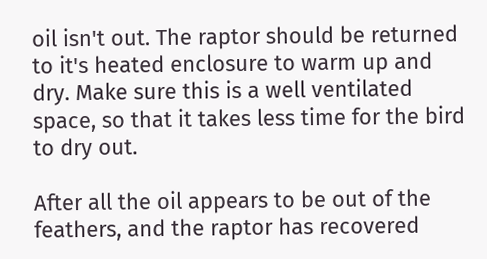oil isn't out. The raptor should be returned to it's heated enclosure to warm up and dry. Make sure this is a well ventilated space, so that it takes less time for the bird to dry out.

After all the oil appears to be out of the feathers, and the raptor has recovered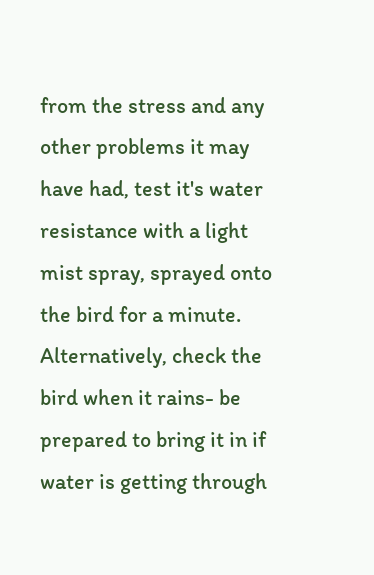from the stress and any other problems it may have had, test it's water resistance with a light mist spray, sprayed onto the bird for a minute. Alternatively, check the bird when it rains- be prepared to bring it in if water is getting through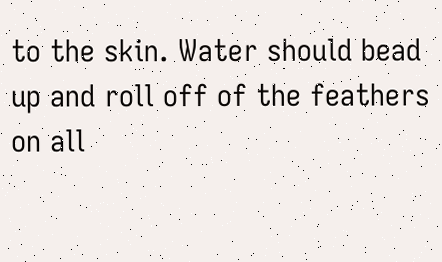to the skin. Water should bead up and roll off of the feathers on all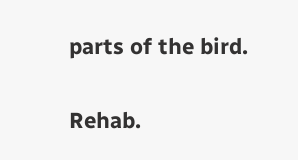parts of the bird.

Rehab.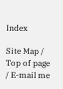Index

Site Map / Top of page / E-mail me